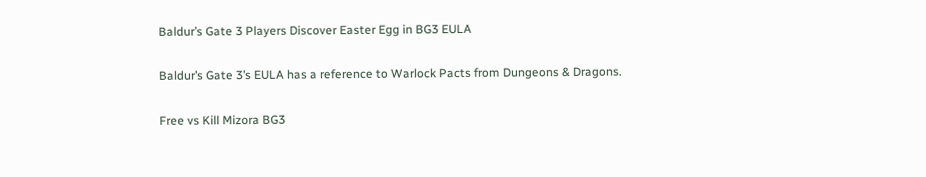Baldur’s Gate 3 Players Discover Easter Egg in BG3 EULA

Baldur’s Gate 3’s EULA has a reference to Warlock Pacts from Dungeons & Dragons.

Free vs Kill Mizora BG3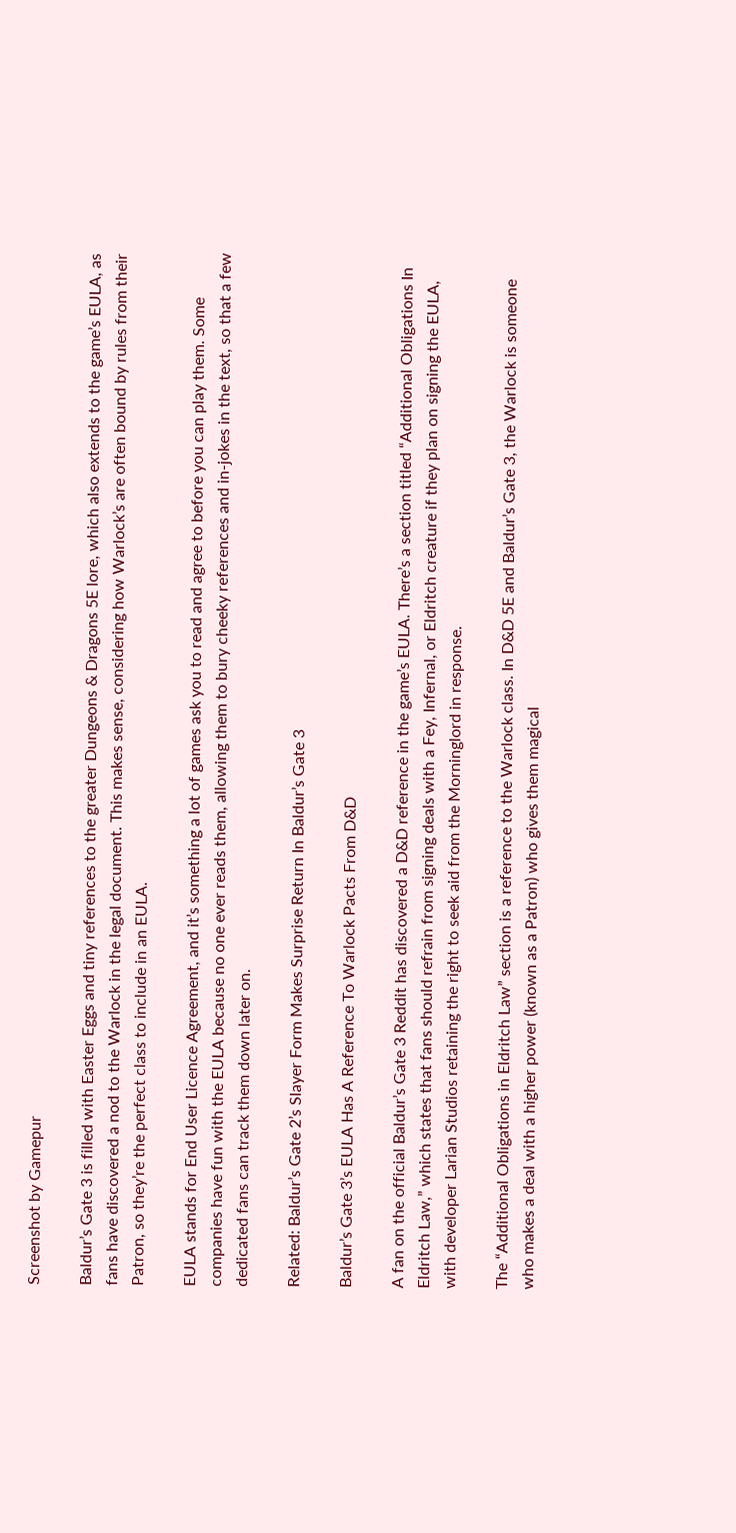Screenshot by Gamepur

Baldur’s Gate 3 is filled with Easter Eggs and tiny references to the greater Dungeons & Dragons 5E lore, which also extends to the game’s EULA, as fans have discovered a nod to the Warlock in the legal document. This makes sense, considering how Warlock’s are often bound by rules from their Patron, so they’re the perfect class to include in an EULA.

EULA stands for End User Licence Agreement, and it’s something a lot of games ask you to read and agree to before you can play them. Some companies have fun with the EULA because no one ever reads them, allowing them to bury cheeky references and in-jokes in the text, so that a few dedicated fans can track them down later on.

Related: Baldur’s Gate 2’s Slayer Form Makes Surprise Return In Baldur’s Gate 3

Baldur’s Gate 3’s EULA Has A Reference To Warlock Pacts From D&D

A fan on the official Baldur’s Gate 3 Reddit has discovered a D&D reference in the game’s EULA. There’s a section titled “Additional Obligations In Eldritch Law,” which states that fans should refrain from signing deals with a Fey, Infernal, or Eldritch creature if they plan on signing the EULA, with developer Larian Studios retaining the right to seek aid from the Morninglord in response.

The “Additional Obligations in Eldritch Law” section is a reference to the Warlock class. In D&D 5E and Baldur’s Gate 3, the Warlock is someone who makes a deal with a higher power (known as a Patron) who gives them magical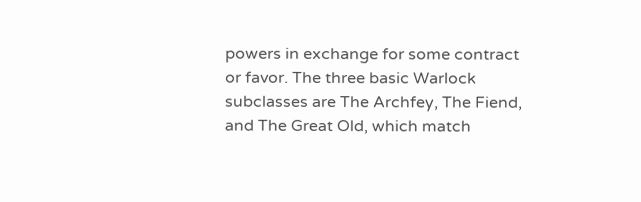powers in exchange for some contract or favor. The three basic Warlock subclasses are The Archfey, The Fiend, and The Great Old, which match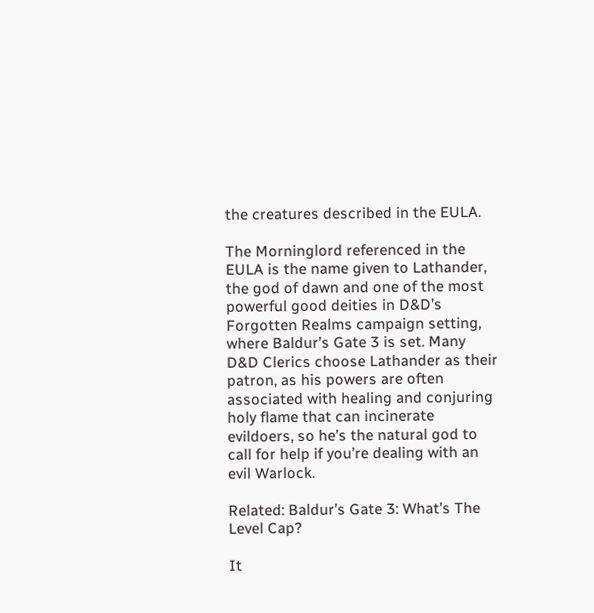the creatures described in the EULA.

The Morninglord referenced in the EULA is the name given to Lathander, the god of dawn and one of the most powerful good deities in D&D’s Forgotten Realms campaign setting, where Baldur’s Gate 3 is set. Many D&D Clerics choose Lathander as their patron, as his powers are often associated with healing and conjuring holy flame that can incinerate evildoers, so he’s the natural god to call for help if you’re dealing with an evil Warlock.

Related: Baldur’s Gate 3: What’s The Level Cap?

It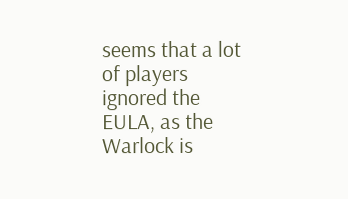seems that a lot of players ignored the EULA, as the Warlock is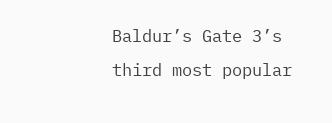Baldur’s Gate 3’s third most popular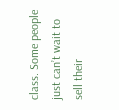class. Some people just can’t wait to sell their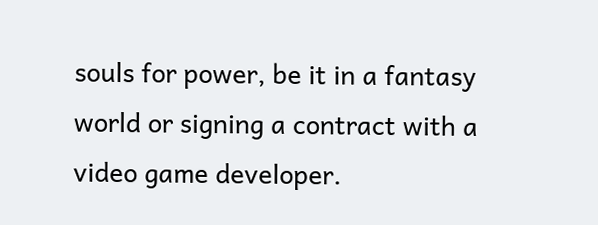souls for power, be it in a fantasy world or signing a contract with a video game developer.